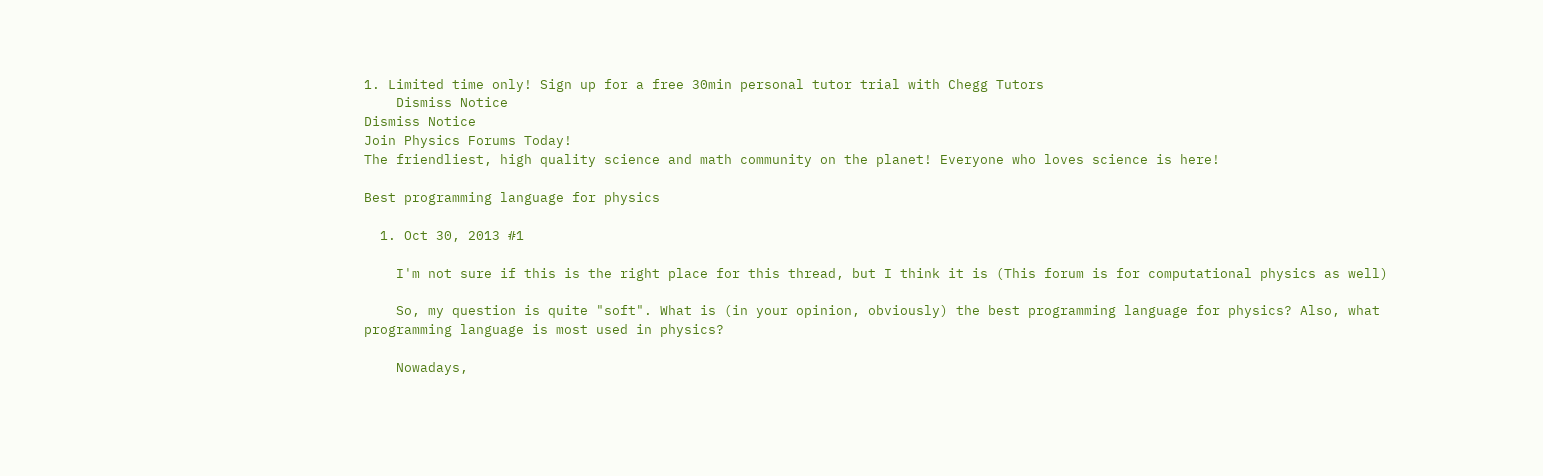1. Limited time only! Sign up for a free 30min personal tutor trial with Chegg Tutors
    Dismiss Notice
Dismiss Notice
Join Physics Forums Today!
The friendliest, high quality science and math community on the planet! Everyone who loves science is here!

Best programming language for physics

  1. Oct 30, 2013 #1

    I'm not sure if this is the right place for this thread, but I think it is (This forum is for computational physics as well)

    So, my question is quite "soft". What is (in your opinion, obviously) the best programming language for physics? Also, what programming language is most used in physics?

    Nowadays,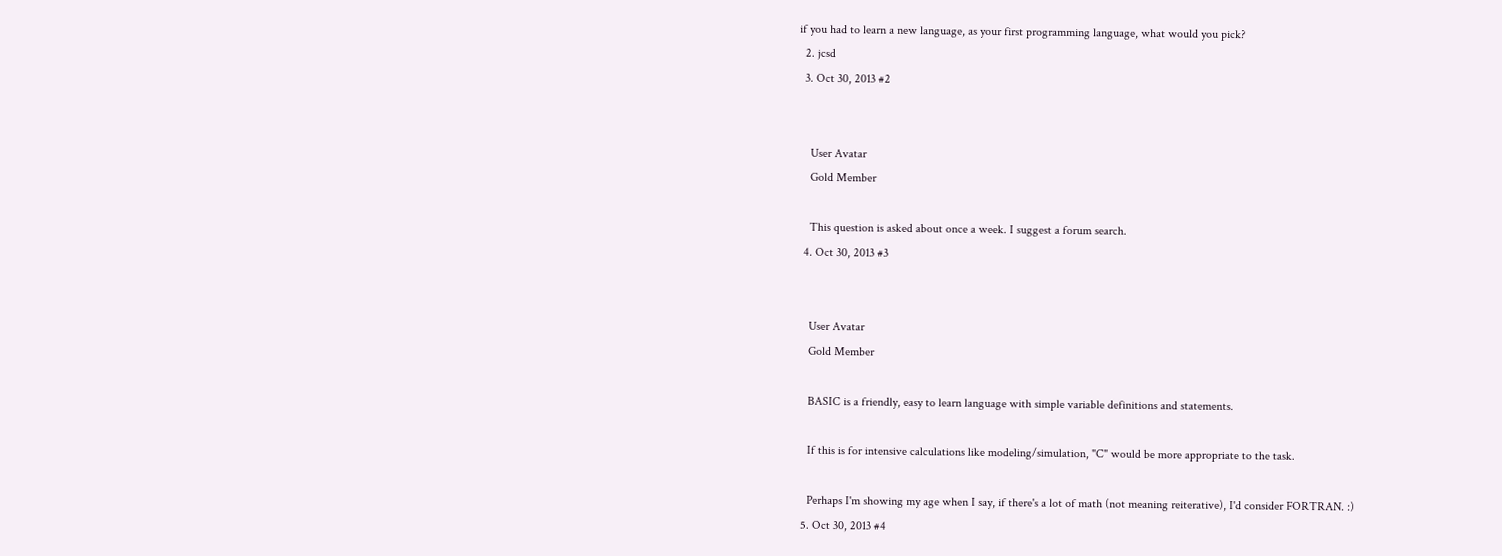if you had to learn a new language, as your first programming language, what would you pick?
  2. jcsd
  3. Oct 30, 2013 #2


    User Avatar
    Gold Member

    This question is asked about once a week. I suggest a forum search.
  4. Oct 30, 2013 #3


    User Avatar
    Gold Member

    BASIC is a friendly, easy to learn language with simple variable definitions and statements.

    If this is for intensive calculations like modeling/simulation, "C" would be more appropriate to the task.

    Perhaps I'm showing my age when I say, if there's a lot of math (not meaning reiterative), I'd consider FORTRAN. :)
  5. Oct 30, 2013 #4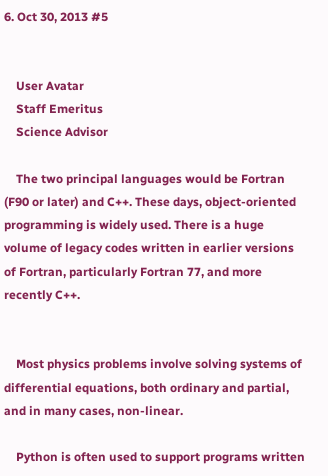6. Oct 30, 2013 #5


    User Avatar
    Staff Emeritus
    Science Advisor

    The two principal languages would be Fortran (F90 or later) and C++. These days, object-oriented programming is widely used. There is a huge volume of legacy codes written in earlier versions of Fortran, particularly Fortran 77, and more recently C++.


    Most physics problems involve solving systems of differential equations, both ordinary and partial, and in many cases, non-linear.

    Python is often used to support programs written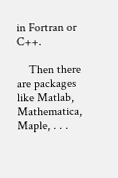in Fortran or C++.

    Then there are packages like Matlab, Mathematica, Maple, . . .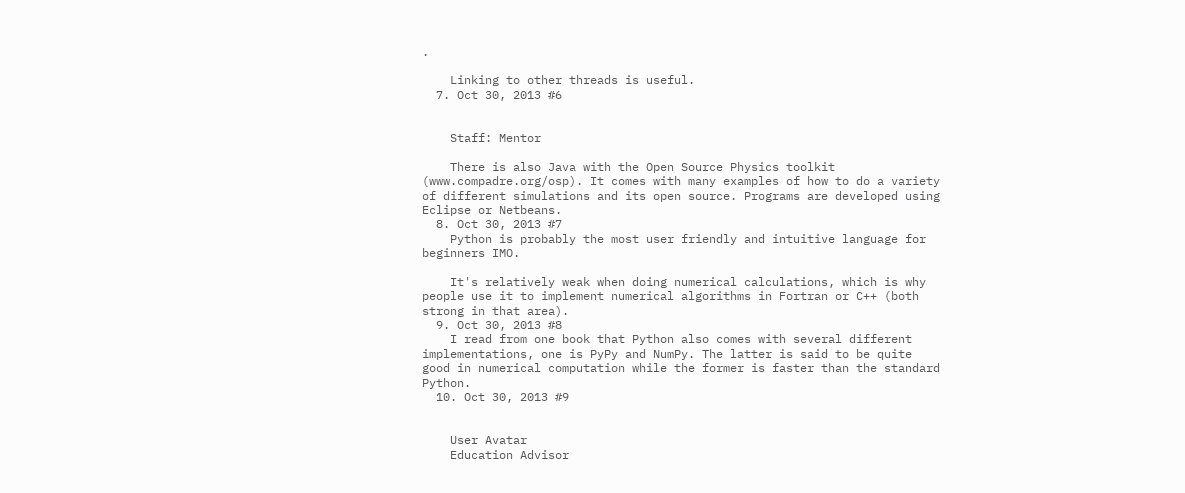.

    Linking to other threads is useful.
  7. Oct 30, 2013 #6


    Staff: Mentor

    There is also Java with the Open Source Physics toolkit (www.compadre.org/osp). It comes with many examples of how to do a variety of different simulations and its open source. Programs are developed using Eclipse or Netbeans.
  8. Oct 30, 2013 #7
    Python is probably the most user friendly and intuitive language for beginners IMO.

    It's relatively weak when doing numerical calculations, which is why people use it to implement numerical algorithms in Fortran or C++ (both strong in that area).
  9. Oct 30, 2013 #8
    I read from one book that Python also comes with several different implementations, one is PyPy and NumPy. The latter is said to be quite good in numerical computation while the former is faster than the standard Python.
  10. Oct 30, 2013 #9


    User Avatar
    Education Advisor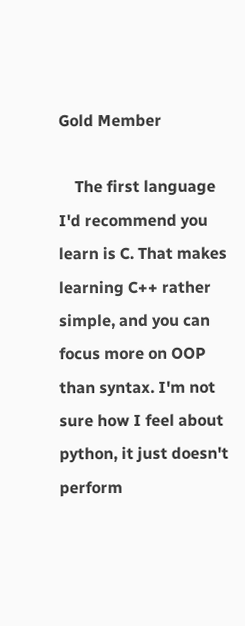Gold Member

    The first language I'd recommend you learn is C. That makes learning C++ rather simple, and you can focus more on OOP than syntax. I'm not sure how I feel about python, it just doesn't perform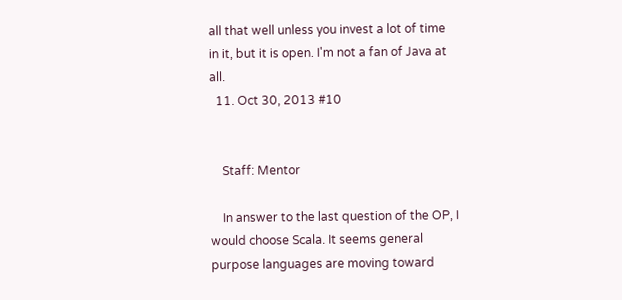all that well unless you invest a lot of time in it, but it is open. I'm not a fan of Java at all.
  11. Oct 30, 2013 #10


    Staff: Mentor

    In answer to the last question of the OP, I would choose Scala. It seems general purpose languages are moving toward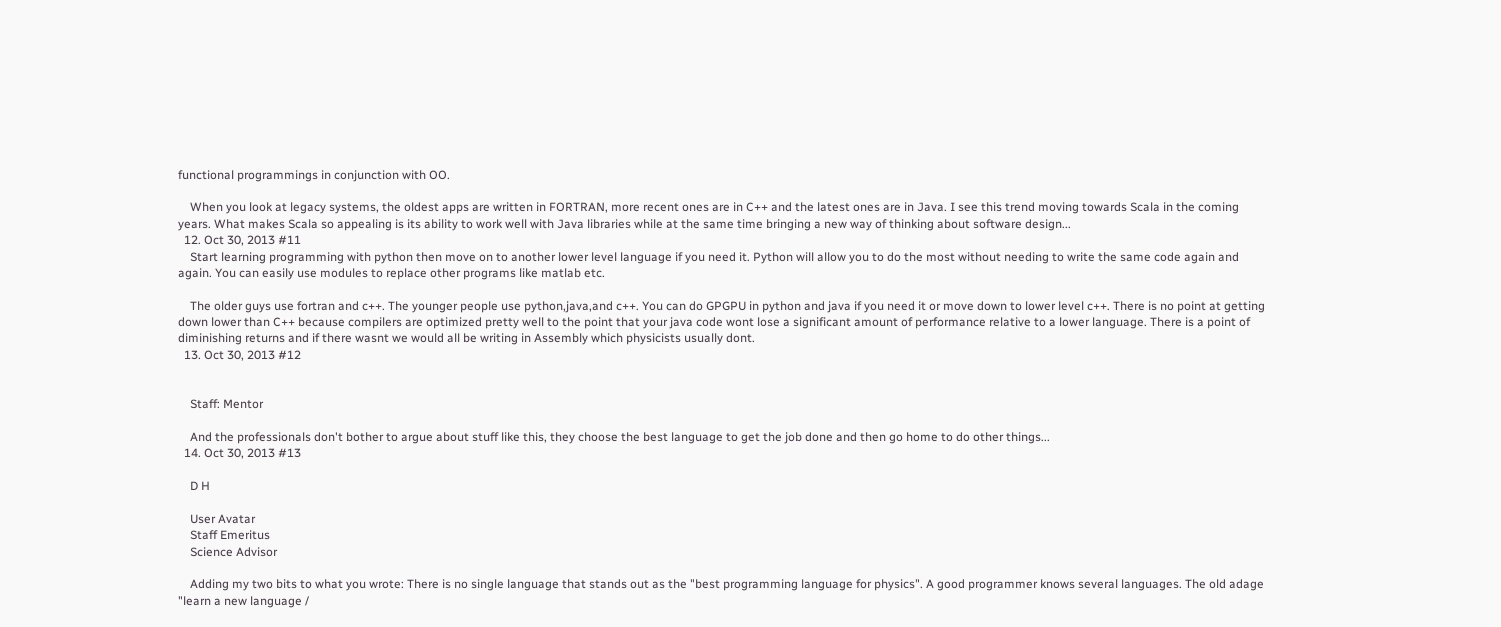functional programmings in conjunction with OO.

    When you look at legacy systems, the oldest apps are written in FORTRAN, more recent ones are in C++ and the latest ones are in Java. I see this trend moving towards Scala in the coming years. What makes Scala so appealing is its ability to work well with Java libraries while at the same time bringing a new way of thinking about software design...
  12. Oct 30, 2013 #11
    Start learning programming with python then move on to another lower level language if you need it. Python will allow you to do the most without needing to write the same code again and again. You can easily use modules to replace other programs like matlab etc.

    The older guys use fortran and c++. The younger people use python,java,and c++. You can do GPGPU in python and java if you need it or move down to lower level c++. There is no point at getting down lower than C++ because compilers are optimized pretty well to the point that your java code wont lose a significant amount of performance relative to a lower language. There is a point of diminishing returns and if there wasnt we would all be writing in Assembly which physicists usually dont.
  13. Oct 30, 2013 #12


    Staff: Mentor

    And the professionals don't bother to argue about stuff like this, they choose the best language to get the job done and then go home to do other things...
  14. Oct 30, 2013 #13

    D H

    User Avatar
    Staff Emeritus
    Science Advisor

    Adding my two bits to what you wrote: There is no single language that stands out as the "best programming language for physics". A good programmer knows several languages. The old adage "learn a new language /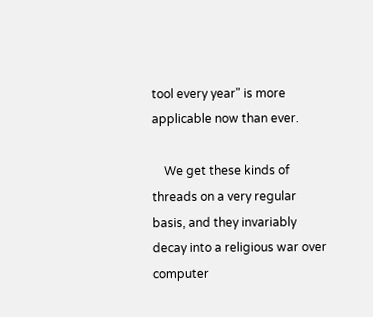tool every year" is more applicable now than ever.

    We get these kinds of threads on a very regular basis, and they invariably decay into a religious war over computer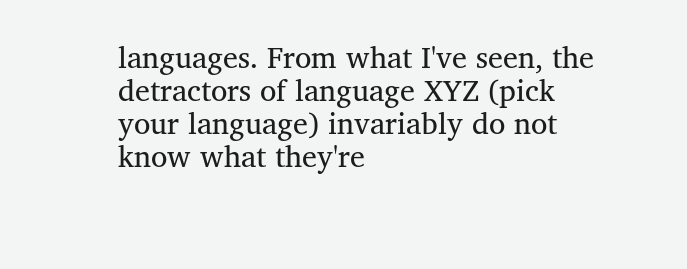languages. From what I've seen, the detractors of language XYZ (pick your language) invariably do not know what they're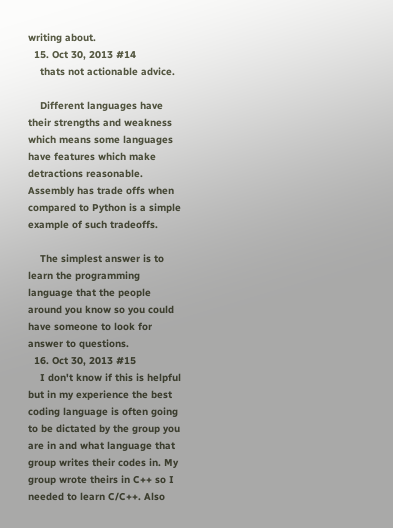writing about.
  15. Oct 30, 2013 #14
    thats not actionable advice.

    Different languages have their strengths and weakness which means some languages have features which make detractions reasonable. Assembly has trade offs when compared to Python is a simple example of such tradeoffs.

    The simplest answer is to learn the programming language that the people around you know so you could have someone to look for answer to questions.
  16. Oct 30, 2013 #15
    I don't know if this is helpful but in my experience the best coding language is often going to be dictated by the group you are in and what language that group writes their codes in. My group wrote theirs in C++ so I needed to learn C/C++. Also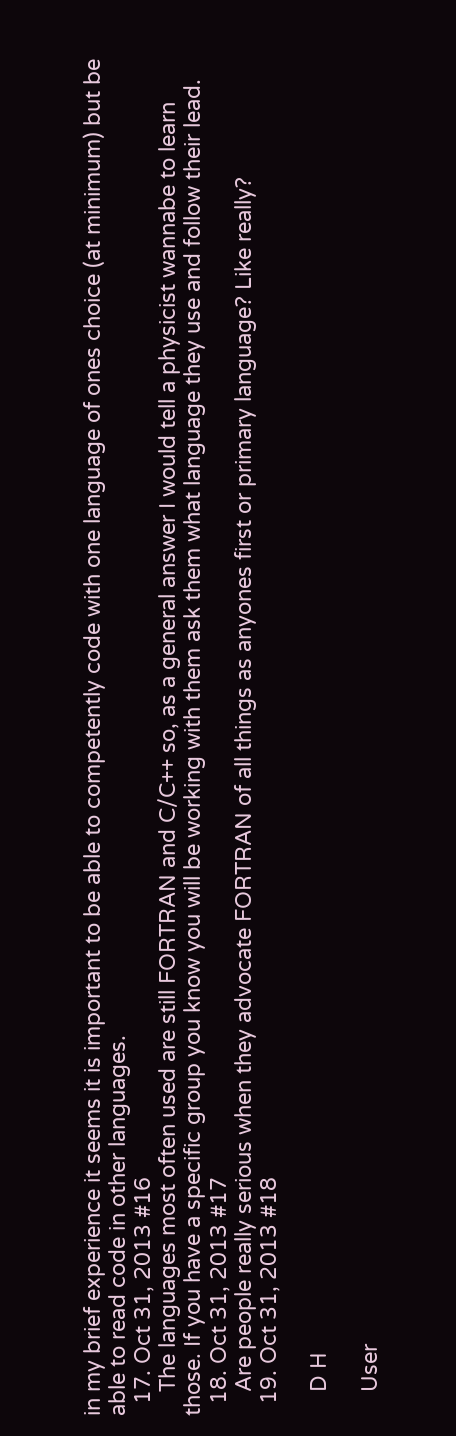in my brief experience it seems it is important to be able to competently code with one language of ones choice (at minimum) but be able to read code in other languages.
  17. Oct 31, 2013 #16
    The languages most often used are still FORTRAN and C/C++ so, as a general answer I would tell a physicist wannabe to learn those. If you have a specific group you know you will be working with them ask them what language they use and follow their lead.
  18. Oct 31, 2013 #17
    Are people really serious when they advocate FORTRAN of all things as anyones first or primary language? Like really?
  19. Oct 31, 2013 #18

    D H

    User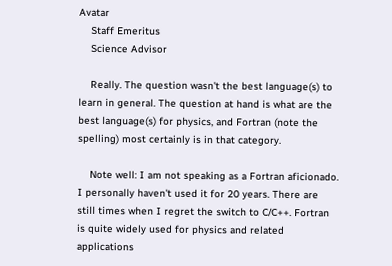Avatar
    Staff Emeritus
    Science Advisor

    Really. The question wasn't the best language(s) to learn in general. The question at hand is what are the best language(s) for physics, and Fortran (note the spelling) most certainly is in that category.

    Note well: I am not speaking as a Fortran aficionado. I personally haven't used it for 20 years. There are still times when I regret the switch to C/C++. Fortran is quite widely used for physics and related applications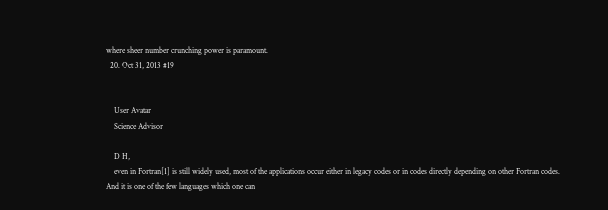where sheer number crunching power is paramount.
  20. Oct 31, 2013 #19


    User Avatar
    Science Advisor

    D H,
    even in Fortran[1] is still widely used, most of the applications occur either in legacy codes or in codes directly depending on other Fortran codes. And it is one of the few languages which one can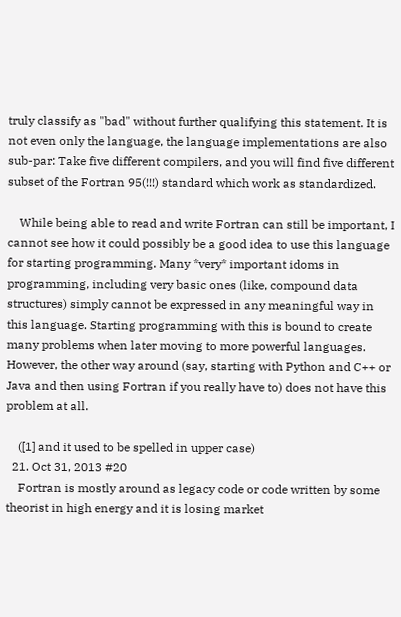truly classify as "bad" without further qualifying this statement. It is not even only the language, the language implementations are also sub-par: Take five different compilers, and you will find five different subset of the Fortran 95(!!!) standard which work as standardized.

    While being able to read and write Fortran can still be important, I cannot see how it could possibly be a good idea to use this language for starting programming. Many *very* important idoms in programming, including very basic ones (like, compound data structures) simply cannot be expressed in any meaningful way in this language. Starting programming with this is bound to create many problems when later moving to more powerful languages. However, the other way around (say, starting with Python and C++ or Java and then using Fortran if you really have to) does not have this problem at all.

    ([1] and it used to be spelled in upper case)
  21. Oct 31, 2013 #20
    Fortran is mostly around as legacy code or code written by some theorist in high energy and it is losing market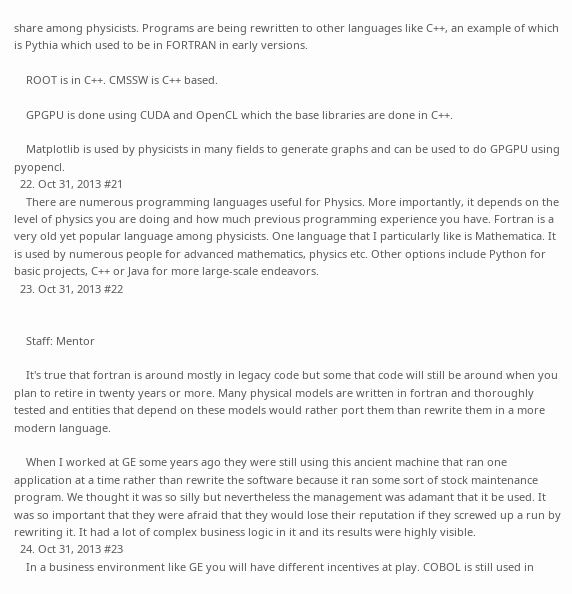share among physicists. Programs are being rewritten to other languages like C++, an example of which is Pythia which used to be in FORTRAN in early versions.

    ROOT is in C++. CMSSW is C++ based.

    GPGPU is done using CUDA and OpenCL which the base libraries are done in C++.

    Matplotlib is used by physicists in many fields to generate graphs and can be used to do GPGPU using pyopencl.
  22. Oct 31, 2013 #21
    There are numerous programming languages useful for Physics. More importantly, it depends on the level of physics you are doing and how much previous programming experience you have. Fortran is a very old yet popular language among physicists. One language that I particularly like is Mathematica. It is used by numerous people for advanced mathematics, physics etc. Other options include Python for basic projects, C++ or Java for more large-scale endeavors.
  23. Oct 31, 2013 #22


    Staff: Mentor

    It's true that fortran is around mostly in legacy code but some that code will still be around when you plan to retire in twenty years or more. Many physical models are written in fortran and thoroughly tested and entities that depend on these models would rather port them than rewrite them in a more modern language.

    When I worked at GE some years ago they were still using this ancient machine that ran one application at a time rather than rewrite the software because it ran some sort of stock maintenance program. We thought it was so silly but nevertheless the management was adamant that it be used. It was so important that they were afraid that they would lose their reputation if they screwed up a run by rewriting it. It had a lot of complex business logic in it and its results were highly visible.
  24. Oct 31, 2013 #23
    In a business environment like GE you will have different incentives at play. COBOL is still used in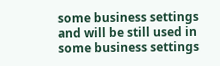some business settings and will be still used in some business settings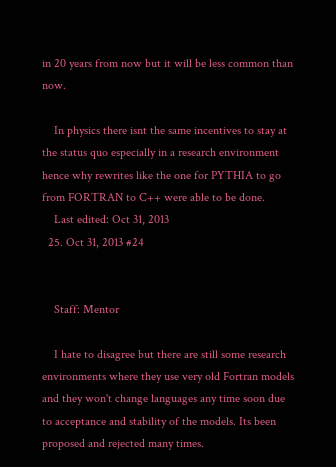in 20 years from now but it will be less common than now.

    In physics there isnt the same incentives to stay at the status quo especially in a research environment hence why rewrites like the one for PYTHIA to go from FORTRAN to C++ were able to be done.
    Last edited: Oct 31, 2013
  25. Oct 31, 2013 #24


    Staff: Mentor

    I hate to disagree but there are still some research environments where they use very old Fortran models and they won't change languages any time soon due to acceptance and stability of the models. Its been proposed and rejected many times.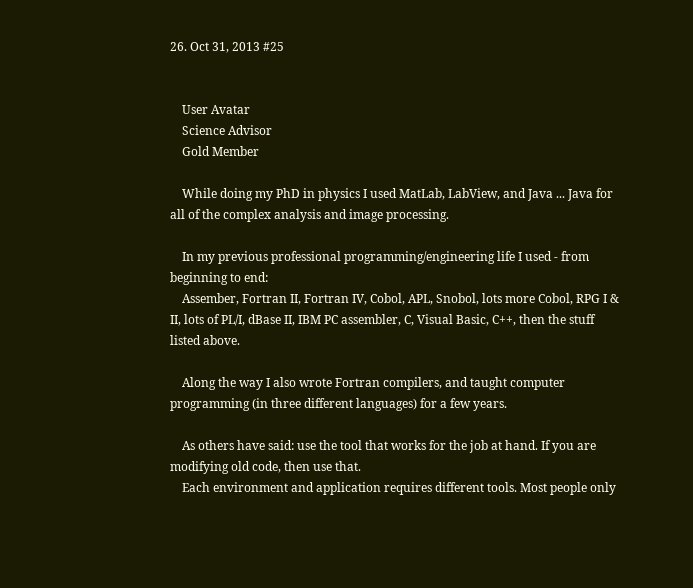26. Oct 31, 2013 #25


    User Avatar
    Science Advisor
    Gold Member

    While doing my PhD in physics I used MatLab, LabView, and Java ... Java for all of the complex analysis and image processing.

    In my previous professional programming/engineering life I used - from beginning to end:
    Assember, Fortran II, Fortran IV, Cobol, APL, Snobol, lots more Cobol, RPG I & II, lots of PL/I, dBase II, IBM PC assembler, C, Visual Basic, C++, then the stuff listed above.

    Along the way I also wrote Fortran compilers, and taught computer programming (in three different languages) for a few years.

    As others have said: use the tool that works for the job at hand. If you are modifying old code, then use that.
    Each environment and application requires different tools. Most people only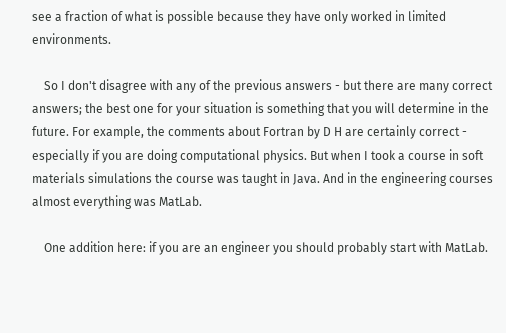see a fraction of what is possible because they have only worked in limited environments.

    So I don't disagree with any of the previous answers - but there are many correct answers; the best one for your situation is something that you will determine in the future. For example, the comments about Fortran by D H are certainly correct - especially if you are doing computational physics. But when I took a course in soft materials simulations the course was taught in Java. And in the engineering courses almost everything was MatLab.

    One addition here: if you are an engineer you should probably start with MatLab.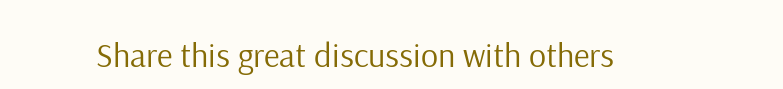Share this great discussion with others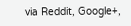via Reddit, Google+,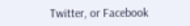Twitter, or Facebook